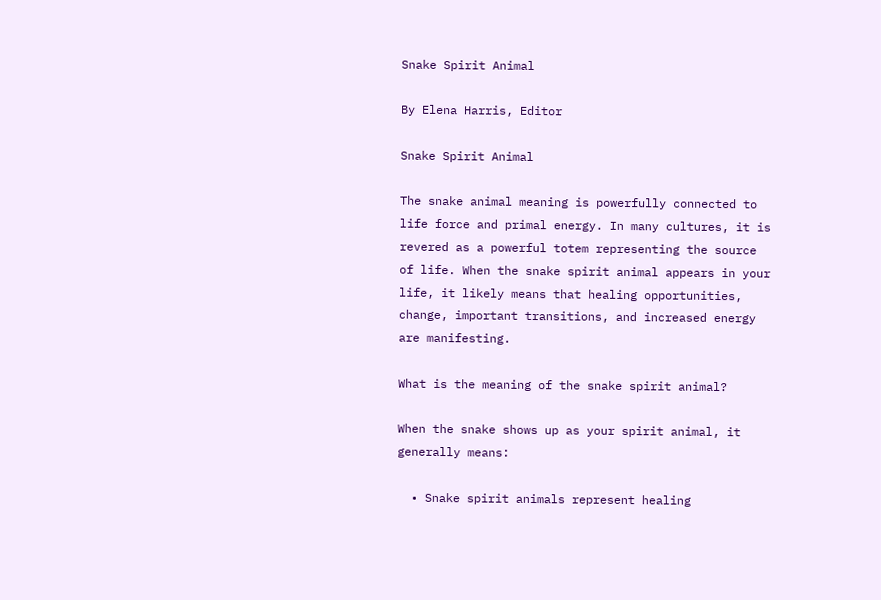Snake Spirit Animal

By Elena Harris, Editor

Snake Spirit Animal

The snake animal meaning is powerfully connected to life force and primal energy. In many cultures, it is revered as a powerful totem representing the source of life. When the snake spirit animal appears in your life, it likely means that healing opportunities, change, important transitions, and increased energy are manifesting.

What is the meaning of the snake spirit animal?

When the snake shows up as your spirit animal, it generally means:

  • Snake spirit animals represent healing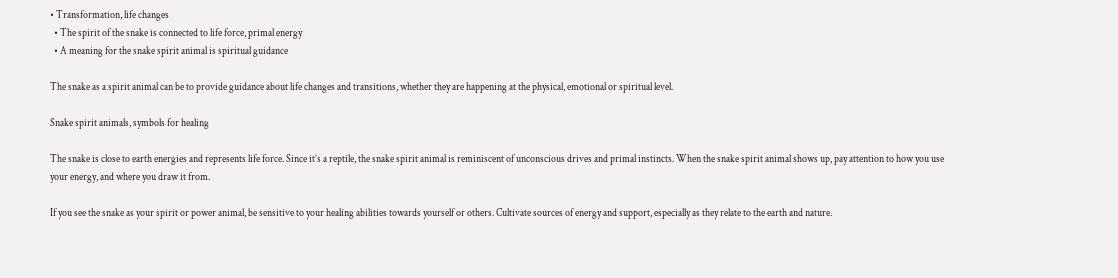• Transformation, life changes
  • The spirit of the snake is connected to life force, primal energy
  • A meaning for the snake spirit animal is spiritual guidance

The snake as a spirit animal can be to provide guidance about life changes and transitions, whether they are happening at the physical, emotional or spiritual level.

Snake spirit animals, symbols for healing

The snake is close to earth energies and represents life force. Since it’s a reptile, the snake spirit animal is reminiscent of unconscious drives and primal instincts. When the snake spirit animal shows up, pay attention to how you use your energy, and where you draw it from.

If you see the snake as your spirit or power animal, be sensitive to your healing abilities towards yourself or others. Cultivate sources of energy and support, especially as they relate to the earth and nature.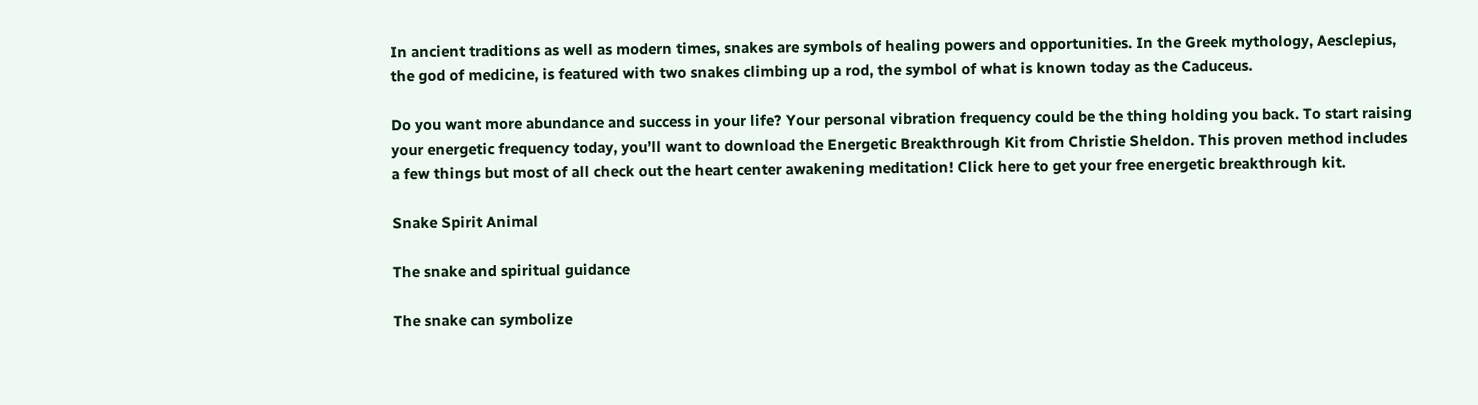In ancient traditions as well as modern times, snakes are symbols of healing powers and opportunities. In the Greek mythology, Aesclepius, the god of medicine, is featured with two snakes climbing up a rod, the symbol of what is known today as the Caduceus.

Do you want more abundance and success in your life? Your personal vibration frequency could be the thing holding you back. To start raising your energetic frequency today, you’ll want to download the Energetic Breakthrough Kit from Christie Sheldon. This proven method includes a few things but most of all check out the heart center awakening meditation! Click here to get your free energetic breakthrough kit.

Snake Spirit Animal

The snake and spiritual guidance

The snake can symbolize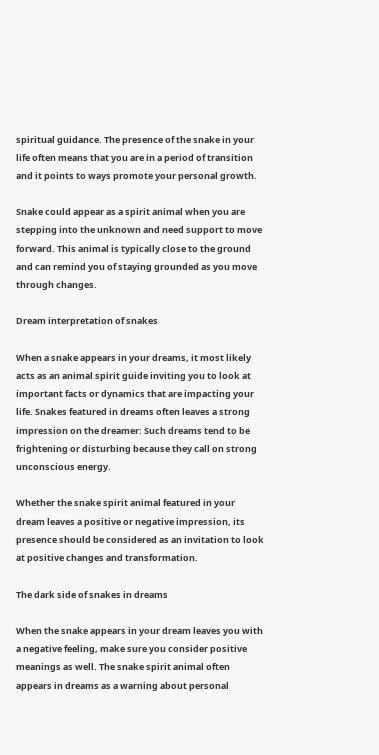spiritual guidance. The presence of the snake in your life often means that you are in a period of transition and it points to ways promote your personal growth.

Snake could appear as a spirit animal when you are stepping into the unknown and need support to move forward. This animal is typically close to the ground and can remind you of staying grounded as you move through changes.

Dream interpretation of snakes

When a snake appears in your dreams, it most likely acts as an animal spirit guide inviting you to look at important facts or dynamics that are impacting your life. Snakes featured in dreams often leaves a strong impression on the dreamer: Such dreams tend to be frightening or disturbing because they call on strong unconscious energy.

Whether the snake spirit animal featured in your dream leaves a positive or negative impression, its presence should be considered as an invitation to look at positive changes and transformation.

The dark side of snakes in dreams

When the snake appears in your dream leaves you with a negative feeling, make sure you consider positive meanings as well. The snake spirit animal often appears in dreams as a warning about personal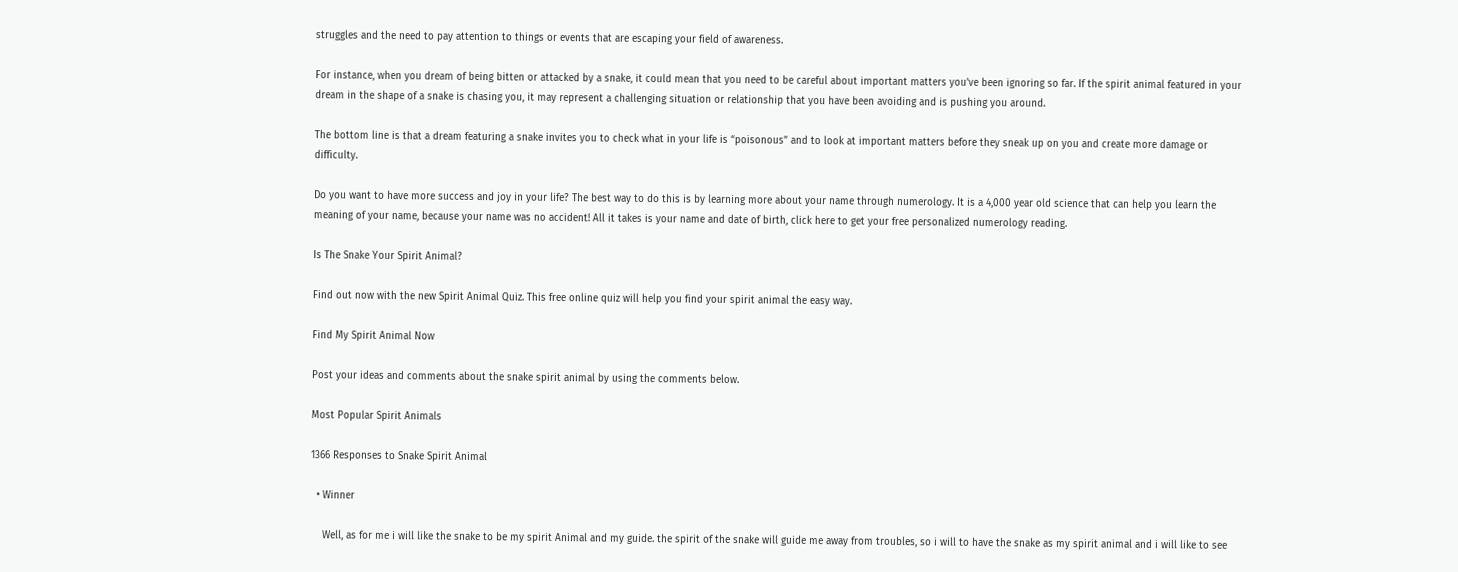struggles and the need to pay attention to things or events that are escaping your field of awareness.

For instance, when you dream of being bitten or attacked by a snake, it could mean that you need to be careful about important matters you’ve been ignoring so far. If the spirit animal featured in your dream in the shape of a snake is chasing you, it may represent a challenging situation or relationship that you have been avoiding and is pushing you around.

The bottom line is that a dream featuring a snake invites you to check what in your life is “poisonous” and to look at important matters before they sneak up on you and create more damage or difficulty.

Do you want to have more success and joy in your life? The best way to do this is by learning more about your name through numerology. It is a 4,000 year old science that can help you learn the meaning of your name, because your name was no accident! All it takes is your name and date of birth, click here to get your free personalized numerology reading.

Is The Snake Your Spirit Animal?

Find out now with the new Spirit Animal Quiz. This free online quiz will help you find your spirit animal the easy way.

Find My Spirit Animal Now

Post your ideas and comments about the snake spirit animal by using the comments below.

Most Popular Spirit Animals

1366 Responses to Snake Spirit Animal

  • Winner

    Well, as for me i will like the snake to be my spirit Animal and my guide. the spirit of the snake will guide me away from troubles, so i will to have the snake as my spirit animal and i will like to see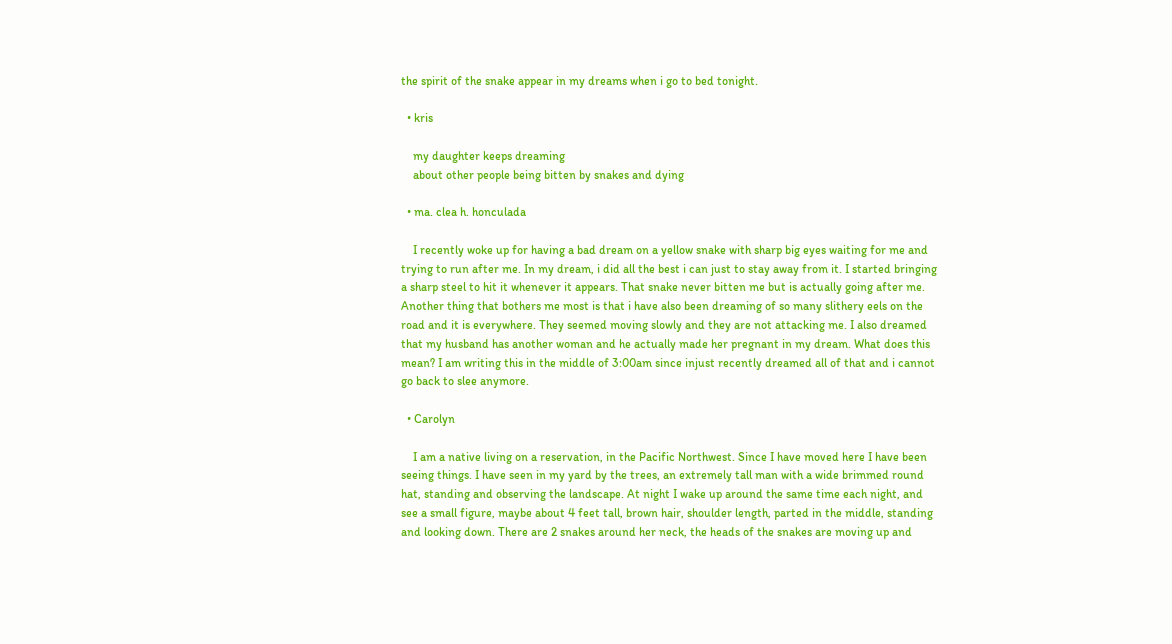the spirit of the snake appear in my dreams when i go to bed tonight.

  • kris

    my daughter keeps dreaming
    about other people being bitten by snakes and dying

  • ma. clea h. honculada

    I recently woke up for having a bad dream on a yellow snake with sharp big eyes waiting for me and trying to run after me. In my dream, i did all the best i can just to stay away from it. I started bringing a sharp steel to hit it whenever it appears. That snake never bitten me but is actually going after me. Another thing that bothers me most is that i have also been dreaming of so many slithery eels on the road and it is everywhere. They seemed moving slowly and they are not attacking me. I also dreamed that my husband has another woman and he actually made her pregnant in my dream. What does this mean? I am writing this in the middle of 3:00am since injust recently dreamed all of that and i cannot go back to slee anymore.

  • Carolyn

    I am a native living on a reservation, in the Pacific Northwest. Since I have moved here I have been seeing things. I have seen in my yard by the trees, an extremely tall man with a wide brimmed round hat, standing and observing the landscape. At night I wake up around the same time each night, and see a small figure, maybe about 4 feet tall, brown hair, shoulder length, parted in the middle, standing and looking down. There are 2 snakes around her neck, the heads of the snakes are moving up and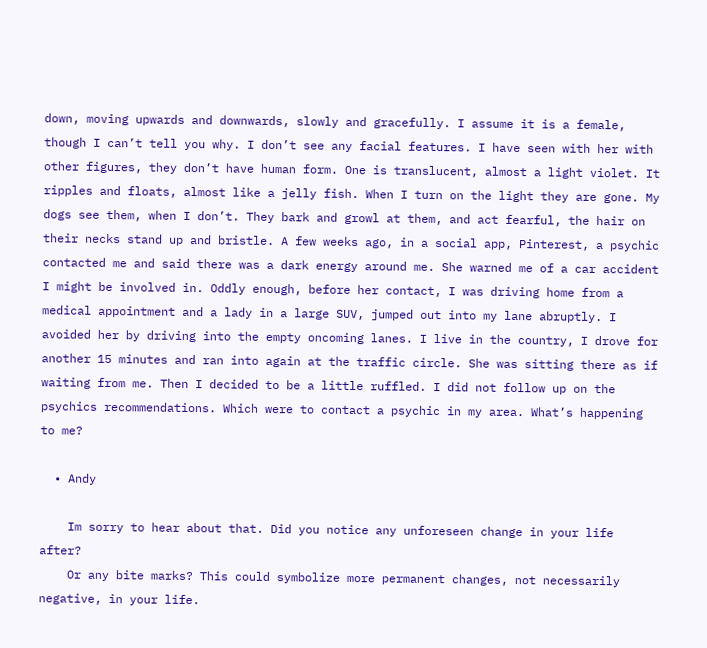down, moving upwards and downwards, slowly and gracefully. I assume it is a female, though I can’t tell you why. I don’t see any facial features. I have seen with her with other figures, they don’t have human form. One is translucent, almost a light violet. It ripples and floats, almost like a jelly fish. When I turn on the light they are gone. My dogs see them, when I don’t. They bark and growl at them, and act fearful, the hair on their necks stand up and bristle. A few weeks ago, in a social app, Pinterest, a psychic contacted me and said there was a dark energy around me. She warned me of a car accident I might be involved in. Oddly enough, before her contact, I was driving home from a medical appointment and a lady in a large SUV, jumped out into my lane abruptly. I avoided her by driving into the empty oncoming lanes. I live in the country, I drove for another 15 minutes and ran into again at the traffic circle. She was sitting there as if waiting from me. Then I decided to be a little ruffled. I did not follow up on the psychics recommendations. Which were to contact a psychic in my area. What’s happening to me?

  • Andy

    Im sorry to hear about that. Did you notice any unforeseen change in your life after?
    Or any bite marks? This could symbolize more permanent changes, not necessarily negative, in your life.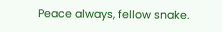Peace always, fellow snake.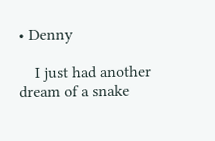• Denny

    I just had another dream of a snake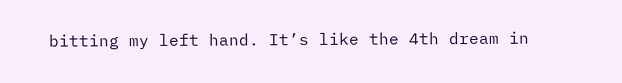bitting my left hand. It’s like the 4th dream in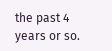the past 4 years or so.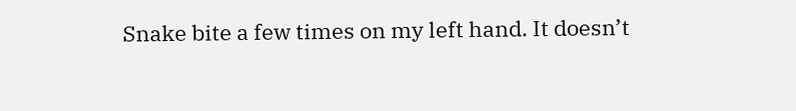Snake bite a few times on my left hand. It doesn’t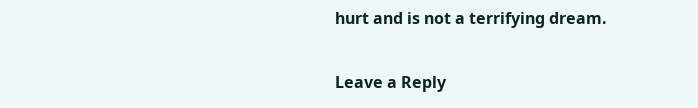hurt and is not a terrifying dream.

Leave a Reply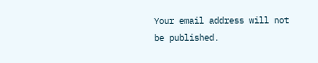Your email address will not be published.